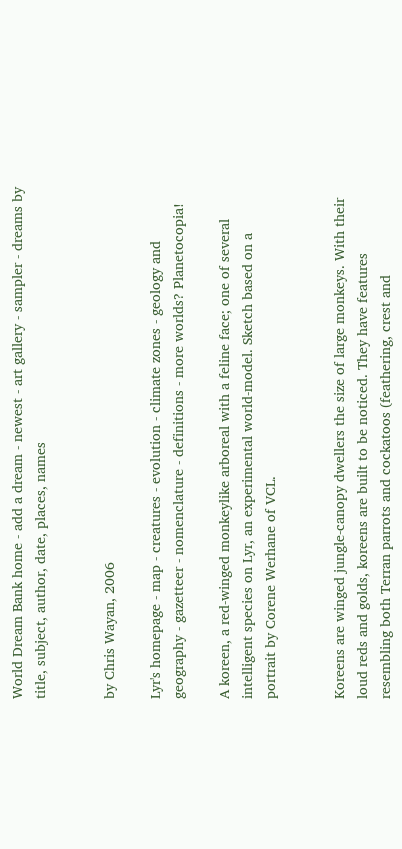World Dream Bank home - add a dream - newest - art gallery - sampler - dreams by title, subject, author, date, places, names


by Chris Wayan, 2006

Lyr's homepage - map - creatures - evolution - climate zones - geology and geography - gazetteer - nomenclature - definitions - more worlds? Planetocopia!

A koreen, a red-winged monkeylike arboreal with a feline face; one of several intelligent species on Lyr, an experimental world-model. Sketch based on a portrait by Corene Werhane of VCL.


Koreens are winged jungle-canopy dwellers the size of large monkeys. With their loud reds and golds, koreens are built to be noticed. They have features resembling both Terran parrots and cockatoos (feathering, crest and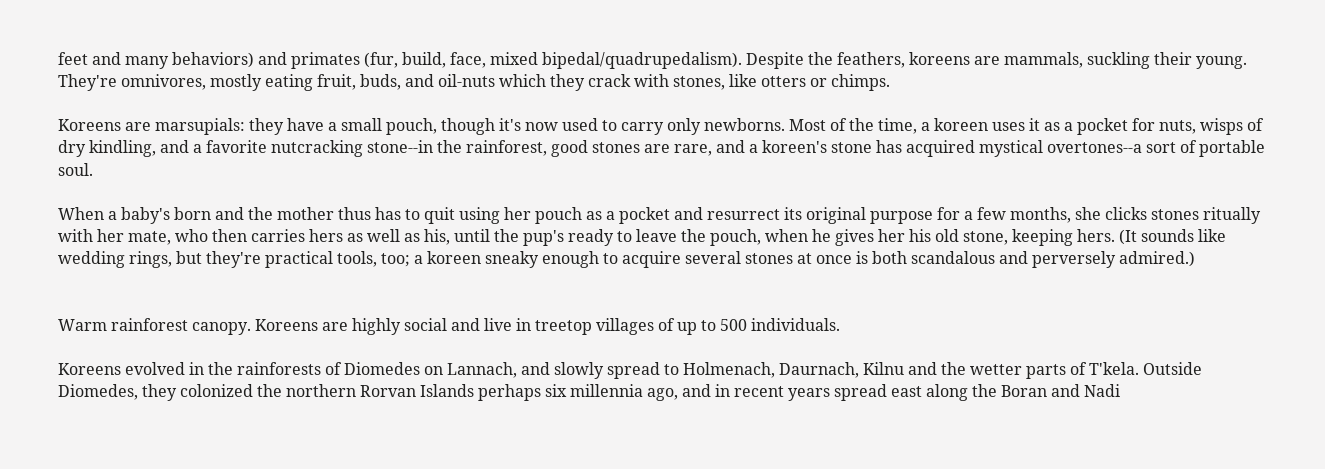feet and many behaviors) and primates (fur, build, face, mixed bipedal/quadrupedalism). Despite the feathers, koreens are mammals, suckling their young. They're omnivores, mostly eating fruit, buds, and oil-nuts which they crack with stones, like otters or chimps.

Koreens are marsupials: they have a small pouch, though it's now used to carry only newborns. Most of the time, a koreen uses it as a pocket for nuts, wisps of dry kindling, and a favorite nutcracking stone--in the rainforest, good stones are rare, and a koreen's stone has acquired mystical overtones--a sort of portable soul.

When a baby's born and the mother thus has to quit using her pouch as a pocket and resurrect its original purpose for a few months, she clicks stones ritually with her mate, who then carries hers as well as his, until the pup's ready to leave the pouch, when he gives her his old stone, keeping hers. (It sounds like wedding rings, but they're practical tools, too; a koreen sneaky enough to acquire several stones at once is both scandalous and perversely admired.)


Warm rainforest canopy. Koreens are highly social and live in treetop villages of up to 500 individuals.

Koreens evolved in the rainforests of Diomedes on Lannach, and slowly spread to Holmenach, Daurnach, Kilnu and the wetter parts of T'kela. Outside Diomedes, they colonized the northern Rorvan Islands perhaps six millennia ago, and in recent years spread east along the Boran and Nadi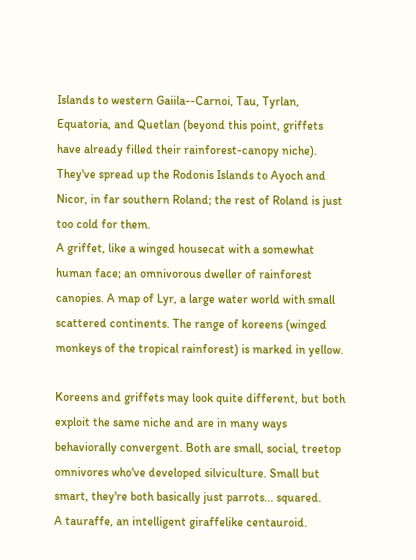Islands to western Gaiila--Carnoi, Tau, Tyrlan, Equatoria, and Quetlan (beyond this point, griffets have already filled their rainforest-canopy niche). They've spread up the Rodonis Islands to Ayoch and Nicor, in far southern Roland; the rest of Roland is just too cold for them.
A griffet, like a winged housecat with a somewhat human face; an omnivorous dweller of rainforest canopies. A map of Lyr, a large water world with small scattered continents. The range of koreens (winged monkeys of the tropical rainforest) is marked in yellow.

Koreens and griffets may look quite different, but both exploit the same niche and are in many ways behaviorally convergent. Both are small, social, treetop omnivores who've developed silviculture. Small but smart, they're both basically just parrots... squared.
A tauraffe, an intelligent giraffelike centauroid.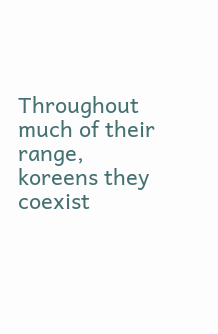Throughout much of their range, koreens they coexist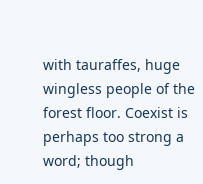with tauraffes, huge wingless people of the forest floor. Coexist is perhaps too strong a word; though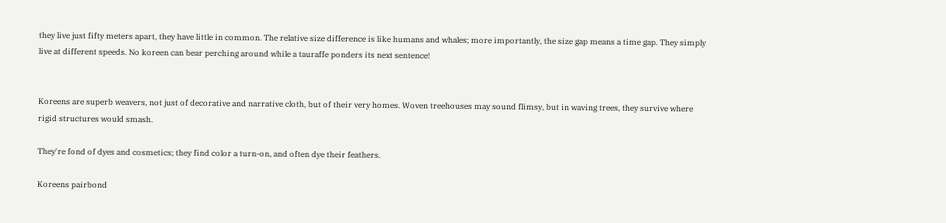they live just fifty meters apart, they have little in common. The relative size difference is like humans and whales; more importantly, the size gap means a time gap. They simply live at different speeds. No koreen can bear perching around while a tauraffe ponders its next sentence!


Koreens are superb weavers, not just of decorative and narrative cloth, but of their very homes. Woven treehouses may sound flimsy, but in waving trees, they survive where rigid structures would smash.

They're fond of dyes and cosmetics; they find color a turn-on, and often dye their feathers.

Koreens pairbond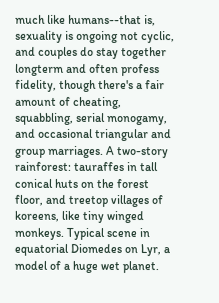much like humans--that is, sexuality is ongoing not cyclic, and couples do stay together longterm and often profess fidelity, though there's a fair amount of cheating, squabbling, serial monogamy, and occasional triangular and group marriages. A two-story rainforest: tauraffes in tall conical huts on the forest floor, and treetop villages of koreens, like tiny winged monkeys. Typical scene in equatorial Diomedes on Lyr, a model of a huge wet planet.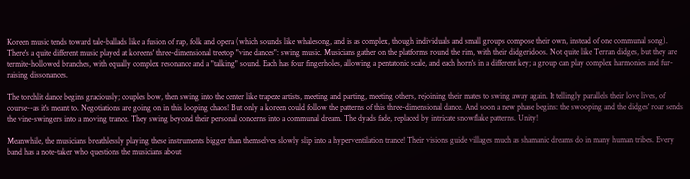Koreen music tends toward tale-ballads like a fusion of rap, folk and opera (which sounds like whalesong, and is as complex, though individuals and small groups compose their own, instead of one communal song). There's a quite different music played at koreens' three-dimensional treetop "vine dances": swing music. Musicians gather on the platforms round the rim, with their didgeridoos. Not quite like Terran didges, but they are termite-hollowed branches, with equally complex resonance and a "talking" sound. Each has four fingerholes, allowing a pentatonic scale, and each horn's in a different key; a group can play complex harmonies and fur-raising dissonances.

The torchlit dance begins graciously; couples bow, then swing into the center like trapeze artists, meeting and parting, meeting others, rejoining their mates to swing away again. It tellingly parallels their love lives, of course--as it's meant to. Negotiations are going on in this looping chaos! But only a koreen could follow the patterns of this three-dimensional dance. And soon a new phase begins: the swooping and the didges' roar sends the vine-swingers into a moving trance. They swing beyond their personal concerns into a communal dream. The dyads fade, replaced by intricate snowflake patterns. Unity!

Meanwhile, the musicians breathlessly playing these instruments bigger than themselves slowly slip into a hyperventilation trance! Their visions guide villages much as shamanic dreams do in many human tribes. Every band has a note-taker who questions the musicians about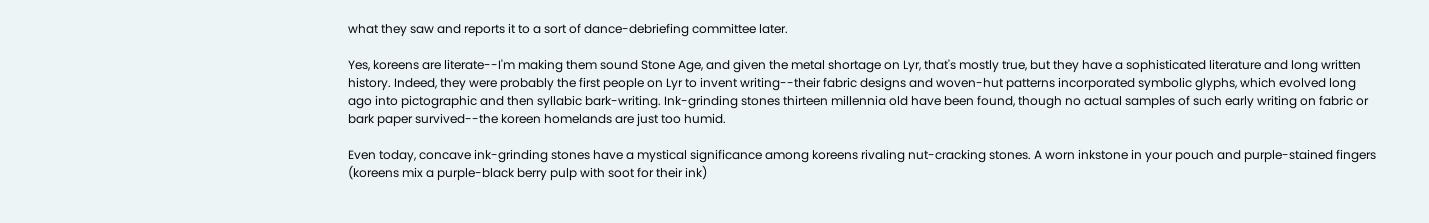what they saw and reports it to a sort of dance-debriefing committee later.

Yes, koreens are literate--I'm making them sound Stone Age, and given the metal shortage on Lyr, that's mostly true, but they have a sophisticated literature and long written history. Indeed, they were probably the first people on Lyr to invent writing--their fabric designs and woven-hut patterns incorporated symbolic glyphs, which evolved long ago into pictographic and then syllabic bark-writing. Ink-grinding stones thirteen millennia old have been found, though no actual samples of such early writing on fabric or bark paper survived--the koreen homelands are just too humid.

Even today, concave ink-grinding stones have a mystical significance among koreens rivaling nut-cracking stones. A worn inkstone in your pouch and purple-stained fingers (koreens mix a purple-black berry pulp with soot for their ink)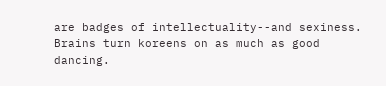are badges of intellectuality--and sexiness. Brains turn koreens on as much as good dancing.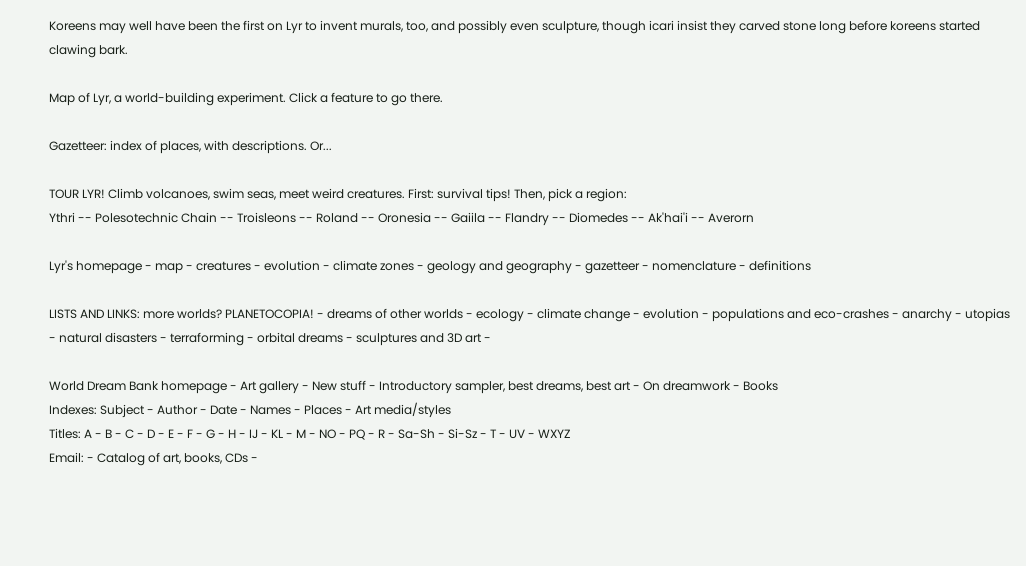Koreens may well have been the first on Lyr to invent murals, too, and possibly even sculpture, though icari insist they carved stone long before koreens started clawing bark.

Map of Lyr, a world-building experiment. Click a feature to go there.

Gazetteer: index of places, with descriptions. Or...

TOUR LYR! Climb volcanoes, swim seas, meet weird creatures. First: survival tips! Then, pick a region:
Ythri -- Polesotechnic Chain -- Troisleons -- Roland -- Oronesia -- Gaiila -- Flandry -- Diomedes -- Ak'hai'i -- Averorn

Lyr's homepage - map - creatures - evolution - climate zones - geology and geography - gazetteer - nomenclature - definitions

LISTS AND LINKS: more worlds? PLANETOCOPIA! - dreams of other worlds - ecology - climate change - evolution - populations and eco-crashes - anarchy - utopias - natural disasters - terraforming - orbital dreams - sculptures and 3D art -

World Dream Bank homepage - Art gallery - New stuff - Introductory sampler, best dreams, best art - On dreamwork - Books
Indexes: Subject - Author - Date - Names - Places - Art media/styles
Titles: A - B - C - D - E - F - G - H - IJ - KL - M - NO - PQ - R - Sa-Sh - Si-Sz - T - UV - WXYZ
Email: - Catalog of art, books, CDs -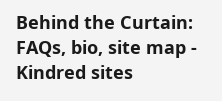Behind the Curtain: FAQs, bio, site map - Kindred sites